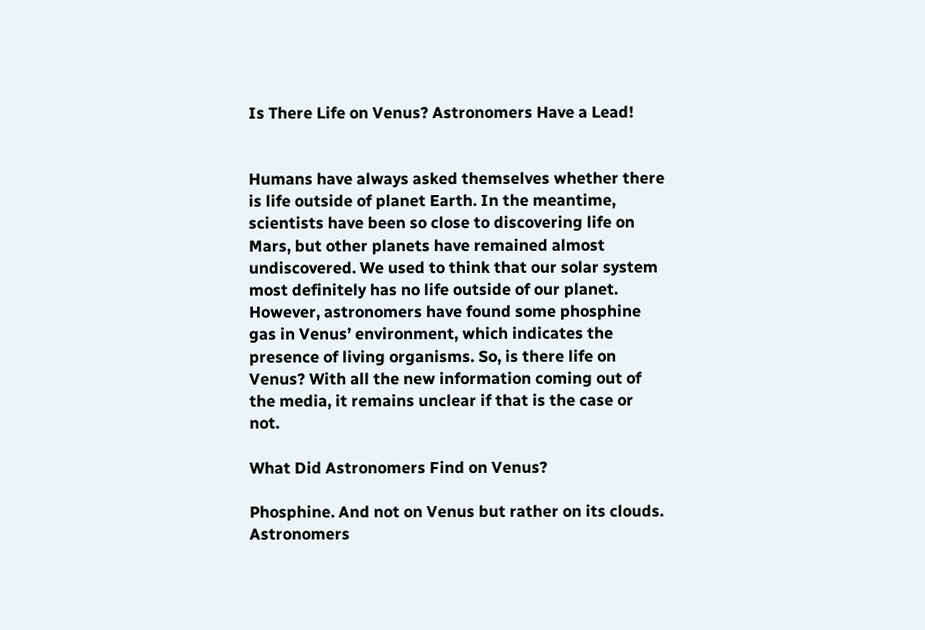Is There Life on Venus? Astronomers Have a Lead!


Humans have always asked themselves whether there is life outside of planet Earth. In the meantime, scientists have been so close to discovering life on Mars, but other planets have remained almost undiscovered. We used to think that our solar system most definitely has no life outside of our planet. However, astronomers have found some phosphine gas in Venus’ environment, which indicates the presence of living organisms. So, is there life on Venus? With all the new information coming out of the media, it remains unclear if that is the case or not.

What Did Astronomers Find on Venus?

Phosphine. And not on Venus but rather on its clouds. Astronomers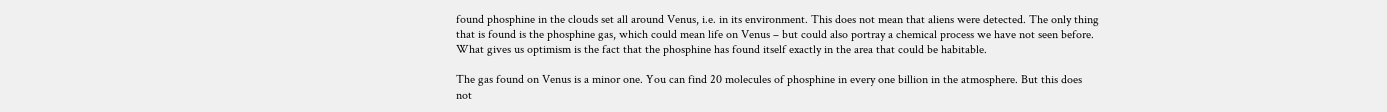found phosphine in the clouds set all around Venus, i.e. in its environment. This does not mean that aliens were detected. The only thing that is found is the phosphine gas, which could mean life on Venus – but could also portray a chemical process we have not seen before. What gives us optimism is the fact that the phosphine has found itself exactly in the area that could be habitable.

The gas found on Venus is a minor one. You can find 20 molecules of phosphine in every one billion in the atmosphere. But this does not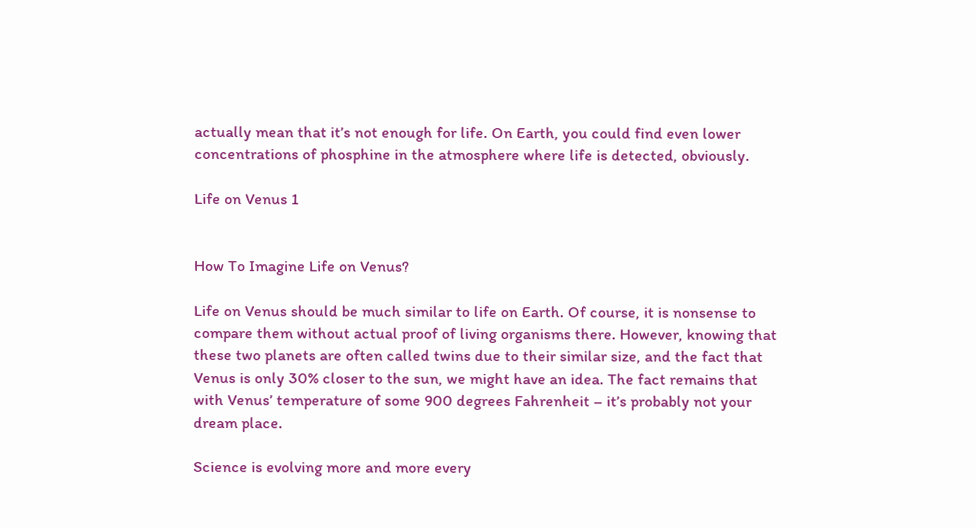actually mean that it’s not enough for life. On Earth, you could find even lower concentrations of phosphine in the atmosphere where life is detected, obviously.

Life on Venus 1


How To Imagine Life on Venus?

Life on Venus should be much similar to life on Earth. Of course, it is nonsense to compare them without actual proof of living organisms there. However, knowing that these two planets are often called twins due to their similar size, and the fact that Venus is only 30% closer to the sun, we might have an idea. The fact remains that with Venus’ temperature of some 900 degrees Fahrenheit – it’s probably not your dream place.

Science is evolving more and more every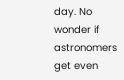day. No wonder if astronomers get even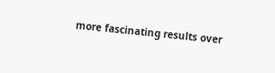more fascinating results over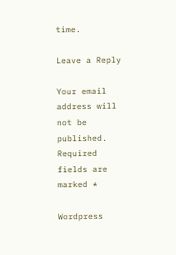time.

Leave a Reply

Your email address will not be published. Required fields are marked *

Wordpress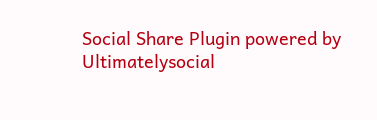Social Share Plugin powered by Ultimatelysocial